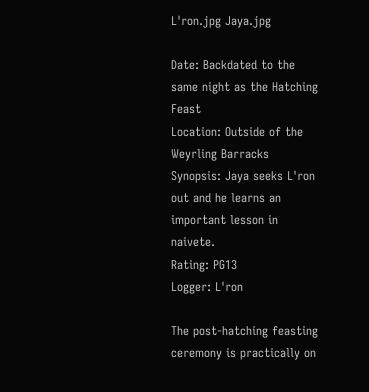L'ron.jpg Jaya.jpg

Date: Backdated to the same night as the Hatching Feast
Location: Outside of the Weyrling Barracks
Synopsis: Jaya seeks L'ron out and he learns an important lesson in naivete.
Rating: PG13
Logger: L'ron

The post-hatching feasting ceremony is practically on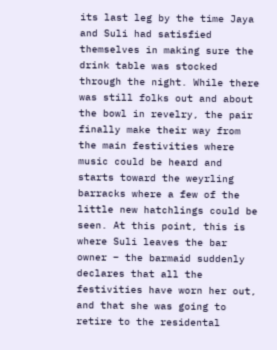its last leg by the time Jaya and Suli had satisfied themselves in making sure the drink table was stocked through the night. While there was still folks out and about the bowl in revelry, the pair finally make their way from the main festivities where music could be heard and starts toward the weyrling barracks where a few of the little new hatchlings could be seen. At this point, this is where Suli leaves the bar owner – the barmaid suddenly declares that all the festivities have worn her out, and that she was going to retire to the residental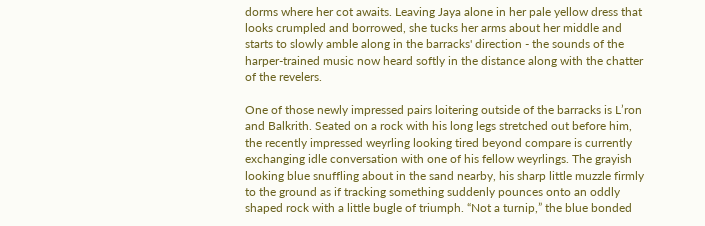dorms where her cot awaits. Leaving Jaya alone in her pale yellow dress that looks crumpled and borrowed, she tucks her arms about her middle and starts to slowly amble along in the barracks' direction - the sounds of the harper-trained music now heard softly in the distance along with the chatter of the revelers.

One of those newly impressed pairs loitering outside of the barracks is L’ron and Balkrith. Seated on a rock with his long legs stretched out before him, the recently impressed weyrling looking tired beyond compare is currently exchanging idle conversation with one of his fellow weyrlings. The grayish looking blue snuffling about in the sand nearby, his sharp little muzzle firmly to the ground as if tracking something suddenly pounces onto an oddly shaped rock with a little bugle of triumph. “Not a turnip,” the blue bonded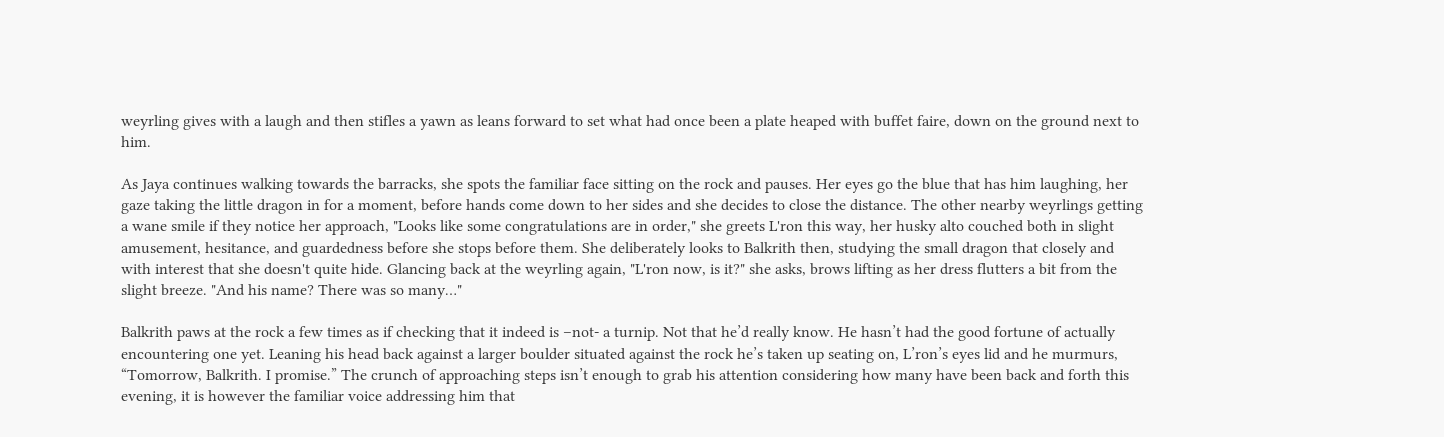weyrling gives with a laugh and then stifles a yawn as leans forward to set what had once been a plate heaped with buffet faire, down on the ground next to him.

As Jaya continues walking towards the barracks, she spots the familiar face sitting on the rock and pauses. Her eyes go the blue that has him laughing, her gaze taking the little dragon in for a moment, before hands come down to her sides and she decides to close the distance. The other nearby weyrlings getting a wane smile if they notice her approach, "Looks like some congratulations are in order," she greets L'ron this way, her husky alto couched both in slight amusement, hesitance, and guardedness before she stops before them. She deliberately looks to Balkrith then, studying the small dragon that closely and with interest that she doesn't quite hide. Glancing back at the weyrling again, "L'ron now, is it?" she asks, brows lifting as her dress flutters a bit from the slight breeze. "And his name? There was so many…"

Balkrith paws at the rock a few times as if checking that it indeed is –not- a turnip. Not that he’d really know. He hasn’t had the good fortune of actually encountering one yet. Leaning his head back against a larger boulder situated against the rock he’s taken up seating on, L’ron’s eyes lid and he murmurs, “Tomorrow, Balkrith. I promise.” The crunch of approaching steps isn’t enough to grab his attention considering how many have been back and forth this evening, it is however the familiar voice addressing him that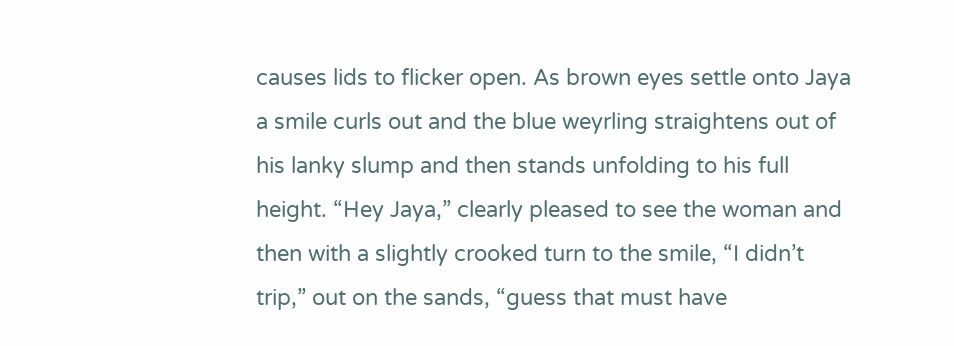causes lids to flicker open. As brown eyes settle onto Jaya a smile curls out and the blue weyrling straightens out of his lanky slump and then stands unfolding to his full height. “Hey Jaya,” clearly pleased to see the woman and then with a slightly crooked turn to the smile, “I didn’t trip,” out on the sands, “guess that must have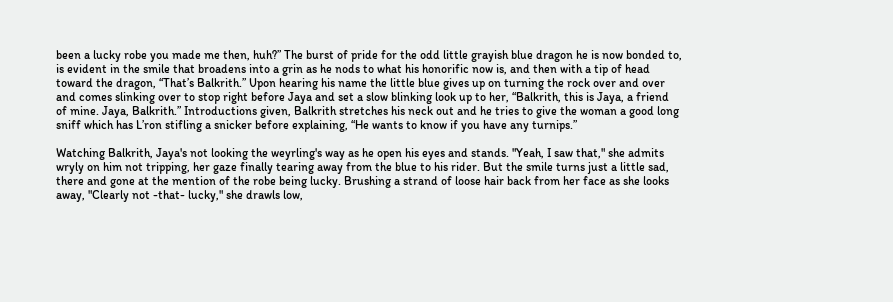been a lucky robe you made me then, huh?” The burst of pride for the odd little grayish blue dragon he is now bonded to, is evident in the smile that broadens into a grin as he nods to what his honorific now is, and then with a tip of head toward the dragon, “That’s Balkrith.” Upon hearing his name the little blue gives up on turning the rock over and over and comes slinking over to stop right before Jaya and set a slow blinking look up to her, “Balkrith, this is Jaya, a friend of mine. Jaya, Balkrith.” Introductions given, Balkrith stretches his neck out and he tries to give the woman a good long sniff which has L’ron stifling a snicker before explaining, “He wants to know if you have any turnips.”

Watching Balkrith, Jaya's not looking the weyrling's way as he open his eyes and stands. "Yeah, I saw that," she admits wryly on him not tripping, her gaze finally tearing away from the blue to his rider. But the smile turns just a little sad, there and gone at the mention of the robe being lucky. Brushing a strand of loose hair back from her face as she looks away, "Clearly not -that- lucky," she drawls low,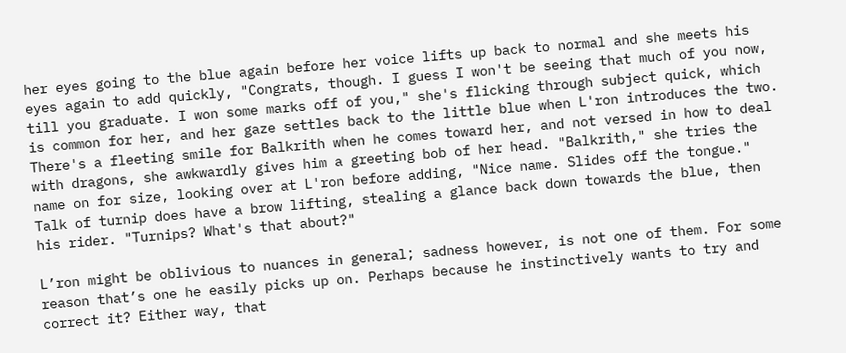her eyes going to the blue again before her voice lifts up back to normal and she meets his eyes again to add quickly, "Congrats, though. I guess I won't be seeing that much of you now, till you graduate. I won some marks off of you," she's flicking through subject quick, which is common for her, and her gaze settles back to the little blue when L'ron introduces the two. There's a fleeting smile for Balkrith when he comes toward her, and not versed in how to deal with dragons, she awkwardly gives him a greeting bob of her head. "Balkrith," she tries the name on for size, looking over at L'ron before adding, "Nice name. Slides off the tongue." Talk of turnip does have a brow lifting, stealing a glance back down towards the blue, then his rider. "Turnips? What's that about?"

L’ron might be oblivious to nuances in general; sadness however, is not one of them. For some reason that’s one he easily picks up on. Perhaps because he instinctively wants to try and correct it? Either way, that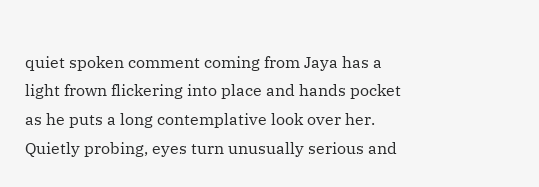quiet spoken comment coming from Jaya has a light frown flickering into place and hands pocket as he puts a long contemplative look over her. Quietly probing, eyes turn unusually serious and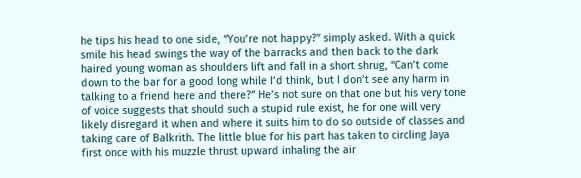he tips his head to one side, “You’re not happy?” simply asked. With a quick smile his head swings the way of the barracks and then back to the dark haired young woman as shoulders lift and fall in a short shrug, “Can’t come down to the bar for a good long while I’d think, but I don’t see any harm in talking to a friend here and there?” He’s not sure on that one but his very tone of voice suggests that should such a stupid rule exist, he for one will very likely disregard it when and where it suits him to do so outside of classes and taking care of Balkrith. The little blue for his part has taken to circling Jaya first once with his muzzle thrust upward inhaling the air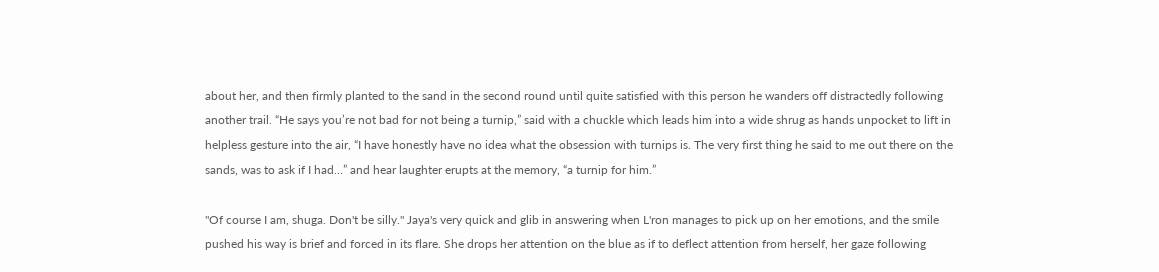about her, and then firmly planted to the sand in the second round until quite satisfied with this person he wanders off distractedly following another trail. “He says you’re not bad for not being a turnip,” said with a chuckle which leads him into a wide shrug as hands unpocket to lift in helpless gesture into the air, “I have honestly have no idea what the obsession with turnips is. The very first thing he said to me out there on the sands, was to ask if I had…” and hear laughter erupts at the memory, “a turnip for him.”

"Of course I am, shuga. Don't be silly." Jaya's very quick and glib in answering when L'ron manages to pick up on her emotions, and the smile pushed his way is brief and forced in its flare. She drops her attention on the blue as if to deflect attention from herself, her gaze following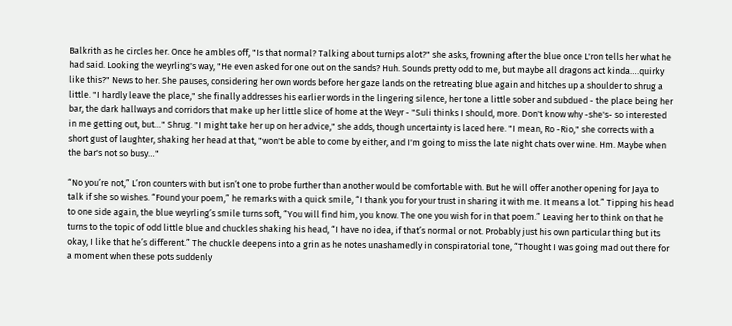Balkrith as he circles her. Once he ambles off, "Is that normal? Talking about turnips alot?" she asks, frowning after the blue once L'ron tells her what he had said. Looking the weyrling's way, "He even asked for one out on the sands? Huh. Sounds pretty odd to me, but maybe all dragons act kinda….quirky like this?" News to her. She pauses, considering her own words before her gaze lands on the retreating blue again and hitches up a shoulder to shrug a little. "I hardly leave the place," she finally addresses his earlier words in the lingering silence, her tone a little sober and subdued - the place being her bar, the dark hallways and corridors that make up her little slice of home at the Weyr - "Suli thinks I should, more. Don't know why -she's- so interested in me getting out, but…" Shrug. "I might take her up on her advice," she adds, though uncertainty is laced here. "I mean, Ro -Rio," she corrects with a short gust of laughter, shaking her head at that, "won't be able to come by either, and I'm going to miss the late night chats over wine. Hm. Maybe when the bar's not so busy…"

“No you’re not,” L’ron counters with but isn’t one to probe further than another would be comfortable with. But he will offer another opening for Jaya to talk if she so wishes. “Found your poem,” he remarks with a quick smile, “I thank you for your trust in sharing it with me. It means a lot.” Tipping his head to one side again, the blue weyrling’s smile turns soft, “You will find him, you know. The one you wish for in that poem.” Leaving her to think on that he turns to the topic of odd little blue and chuckles shaking his head, “I have no idea, if that’s normal or not. Probably just his own particular thing but its okay, I like that he’s different.” The chuckle deepens into a grin as he notes unashamedly in conspiratorial tone, “Thought I was going mad out there for a moment when these pots suddenly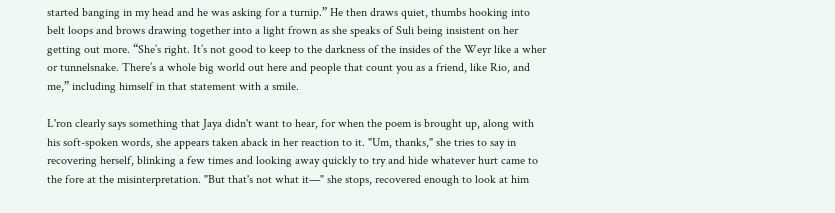started banging in my head and he was asking for a turnip.” He then draws quiet, thumbs hooking into belt loops and brows drawing together into a light frown as she speaks of Suli being insistent on her getting out more. “She’s right. It’s not good to keep to the darkness of the insides of the Weyr like a wher or tunnelsnake. There’s a whole big world out here and people that count you as a friend, like Rio, and me,” including himself in that statement with a smile.

L'ron clearly says something that Jaya didn't want to hear, for when the poem is brought up, along with his soft-spoken words, she appears taken aback in her reaction to it. "Um, thanks," she tries to say in recovering herself, blinking a few times and looking away quickly to try and hide whatever hurt came to the fore at the misinterpretation. "But that's not what it—" she stops, recovered enough to look at him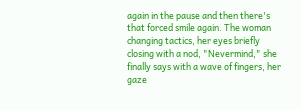again in the pause and then there's that forced smile again. The woman changing tactics, her eyes briefly closing with a nod, "Nevermind," she finally says with a wave of fingers, her gaze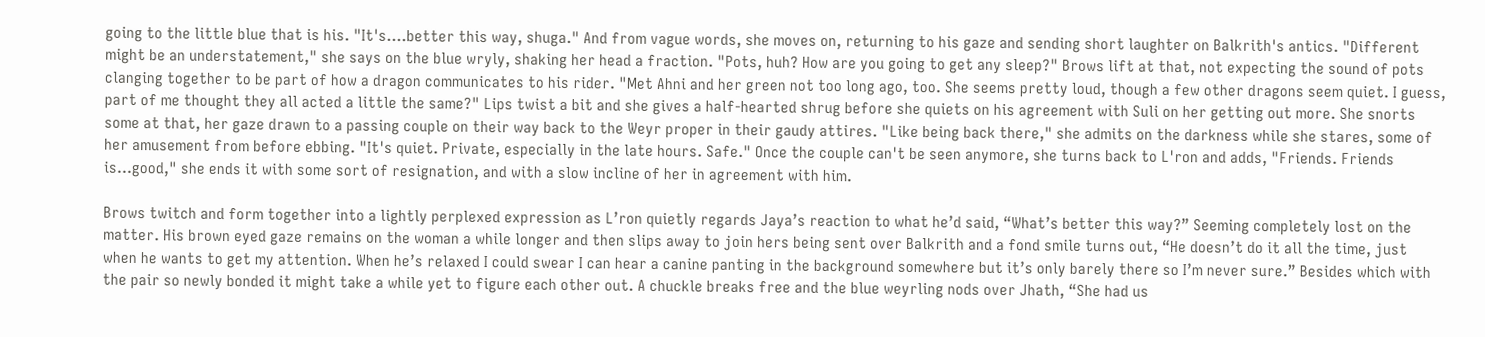going to the little blue that is his. "It's….better this way, shuga." And from vague words, she moves on, returning to his gaze and sending short laughter on Balkrith's antics. "Different might be an understatement," she says on the blue wryly, shaking her head a fraction. "Pots, huh? How are you going to get any sleep?" Brows lift at that, not expecting the sound of pots clanging together to be part of how a dragon communicates to his rider. "Met Ahni and her green not too long ago, too. She seems pretty loud, though a few other dragons seem quiet. I guess, part of me thought they all acted a little the same?" Lips twist a bit and she gives a half-hearted shrug before she quiets on his agreement with Suli on her getting out more. She snorts some at that, her gaze drawn to a passing couple on their way back to the Weyr proper in their gaudy attires. "Like being back there," she admits on the darkness while she stares, some of her amusement from before ebbing. "It's quiet. Private, especially in the late hours. Safe." Once the couple can't be seen anymore, she turns back to L'ron and adds, "Friends. Friends is…good," she ends it with some sort of resignation, and with a slow incline of her in agreement with him.

Brows twitch and form together into a lightly perplexed expression as L’ron quietly regards Jaya’s reaction to what he’d said, “What’s better this way?” Seeming completely lost on the matter. His brown eyed gaze remains on the woman a while longer and then slips away to join hers being sent over Balkrith and a fond smile turns out, “He doesn’t do it all the time, just when he wants to get my attention. When he’s relaxed I could swear I can hear a canine panting in the background somewhere but it’s only barely there so I’m never sure.” Besides which with the pair so newly bonded it might take a while yet to figure each other out. A chuckle breaks free and the blue weyrling nods over Jhath, “She had us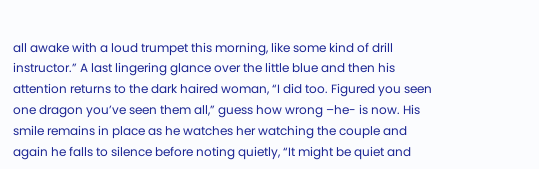all awake with a loud trumpet this morning, like some kind of drill instructor.” A last lingering glance over the little blue and then his attention returns to the dark haired woman, “I did too. Figured you seen one dragon you’ve seen them all,” guess how wrong –he- is now. His smile remains in place as he watches her watching the couple and again he falls to silence before noting quietly, “It might be quiet and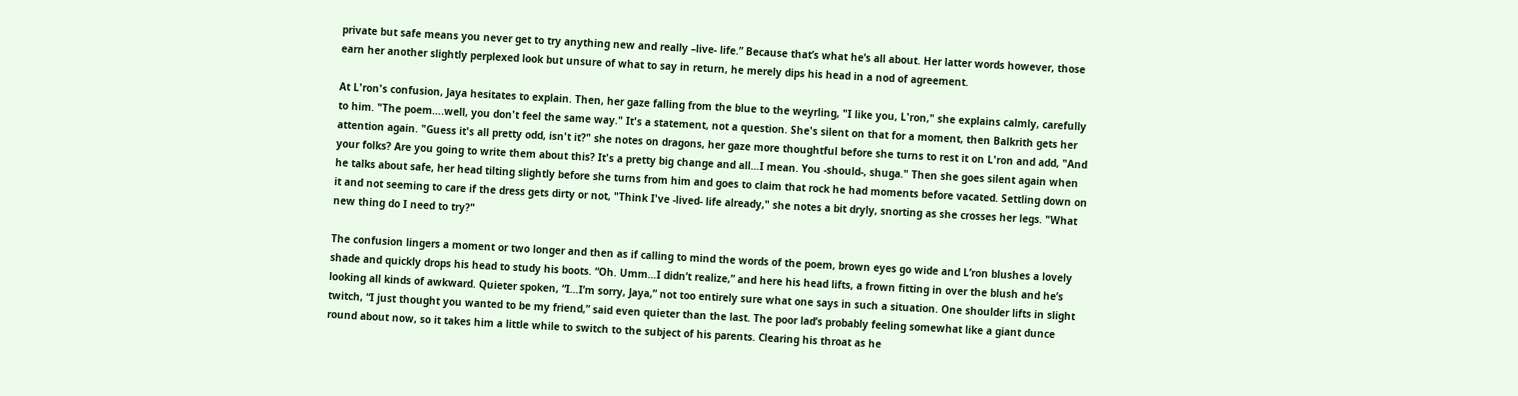private but safe means you never get to try anything new and really –live- life.” Because that’s what he’s all about. Her latter words however, those earn her another slightly perplexed look but unsure of what to say in return, he merely dips his head in a nod of agreement.

At L'ron's confusion, Jaya hesitates to explain. Then, her gaze falling from the blue to the weyrling, "I like you, L'ron," she explains calmly, carefully to him. "The poem….well, you don't feel the same way." It's a statement, not a question. She's silent on that for a moment, then Balkrith gets her attention again. "Guess it's all pretty odd, isn't it?" she notes on dragons, her gaze more thoughtful before she turns to rest it on L'ron and add, "And your folks? Are you going to write them about this? It's a pretty big change and all…I mean. You -should-, shuga." Then she goes silent again when he talks about safe, her head tilting slightly before she turns from him and goes to claim that rock he had moments before vacated. Settling down on it and not seeming to care if the dress gets dirty or not, "Think I've -lived- life already," she notes a bit dryly, snorting as she crosses her legs. "What new thing do I need to try?"

The confusion lingers a moment or two longer and then as if calling to mind the words of the poem, brown eyes go wide and L’ron blushes a lovely shade and quickly drops his head to study his boots. “Oh. Umm…I didn’t realize,” and here his head lifts, a frown fitting in over the blush and he’s looking all kinds of awkward. Quieter spoken, “I…I’m sorry, Jaya,” not too entirely sure what one says in such a situation. One shoulder lifts in slight twitch, “I just thought you wanted to be my friend,” said even quieter than the last. The poor lad’s probably feeling somewhat like a giant dunce round about now, so it takes him a little while to switch to the subject of his parents. Clearing his throat as he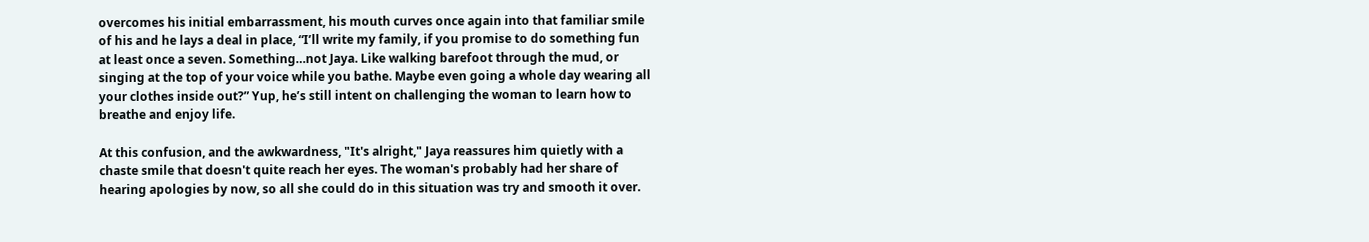overcomes his initial embarrassment, his mouth curves once again into that familiar smile of his and he lays a deal in place, “I’ll write my family, if you promise to do something fun at least once a seven. Something…not Jaya. Like walking barefoot through the mud, or singing at the top of your voice while you bathe. Maybe even going a whole day wearing all your clothes inside out?” Yup, he’s still intent on challenging the woman to learn how to breathe and enjoy life.

At this confusion, and the awkwardness, "It's alright," Jaya reassures him quietly with a chaste smile that doesn't quite reach her eyes. The woman's probably had her share of hearing apologies by now, so all she could do in this situation was try and smooth it over.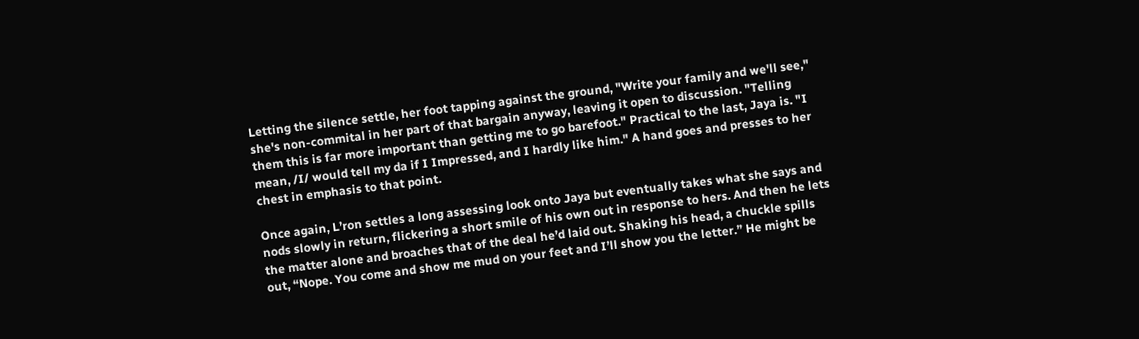Letting the silence settle, her foot tapping against the ground, "Write your family and we'll see," she's non-commital in her part of that bargain anyway, leaving it open to discussion. "Telling them this is far more important than getting me to go barefoot." Practical to the last, Jaya is. "I mean, /I/ would tell my da if I Impressed, and I hardly like him." A hand goes and presses to her chest in emphasis to that point.

Once again, L’ron settles a long assessing look onto Jaya but eventually takes what she says and nods slowly in return, flickering a short smile of his own out in response to hers. And then he lets the matter alone and broaches that of the deal he’d laid out. Shaking his head, a chuckle spills out, “Nope. You come and show me mud on your feet and I’ll show you the letter.” He might be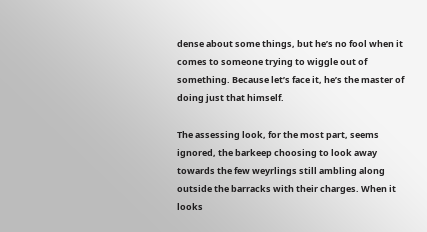dense about some things, but he’s no fool when it comes to someone trying to wiggle out of something. Because let’s face it, he’s the master of doing just that himself.

The assessing look, for the most part, seems ignored, the barkeep choosing to look away towards the few weyrlings still ambling along outside the barracks with their charges. When it looks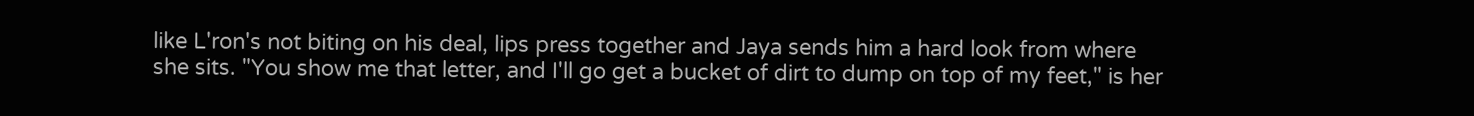like L'ron's not biting on his deal, lips press together and Jaya sends him a hard look from where she sits. "You show me that letter, and I'll go get a bucket of dirt to dump on top of my feet," is her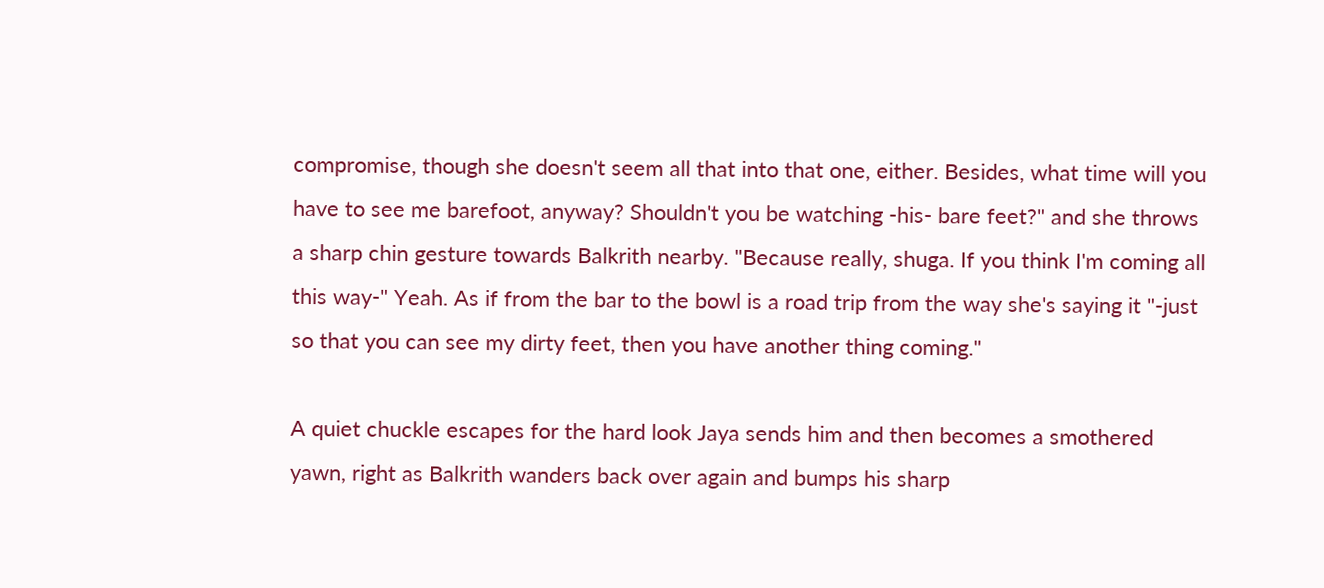compromise, though she doesn't seem all that into that one, either. Besides, what time will you have to see me barefoot, anyway? Shouldn't you be watching -his- bare feet?" and she throws a sharp chin gesture towards Balkrith nearby. "Because really, shuga. If you think I'm coming all this way-" Yeah. As if from the bar to the bowl is a road trip from the way she's saying it "-just so that you can see my dirty feet, then you have another thing coming."

A quiet chuckle escapes for the hard look Jaya sends him and then becomes a smothered yawn, right as Balkrith wanders back over again and bumps his sharp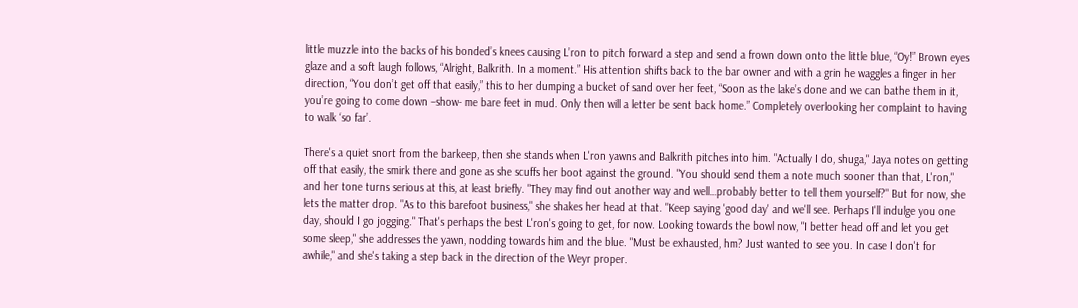little muzzle into the backs of his bonded’s knees causing L’ron to pitch forward a step and send a frown down onto the little blue, “Oy!” Brown eyes glaze and a soft laugh follows, “Alright, Balkrith. In a moment.” His attention shifts back to the bar owner and with a grin he waggles a finger in her direction, “You don’t get off that easily,” this to her dumping a bucket of sand over her feet, “Soon as the lake’s done and we can bathe them in it, you’re going to come down –show- me bare feet in mud. Only then will a letter be sent back home.” Completely overlooking her complaint to having to walk ‘so far’.

There's a quiet snort from the barkeep, then she stands when L'ron yawns and Balkrith pitches into him. "Actually I do, shuga," Jaya notes on getting off that easily, the smirk there and gone as she scuffs her boot against the ground. "You should send them a note much sooner than that, L'ron," and her tone turns serious at this, at least briefly. "They may find out another way and well…probably better to tell them yourself?" But for now, she lets the matter drop. "As to this barefoot business," she shakes her head at that. "Keep saying 'good day' and we'll see. Perhaps I'll indulge you one day, should I go jogging." That's perhaps the best L'ron's going to get, for now. Looking towards the bowl now, "I better head off and let you get some sleep," she addresses the yawn, nodding towards him and the blue. "Must be exhausted, hm? Just wanted to see you. In case I don't for awhile," and she's taking a step back in the direction of the Weyr proper.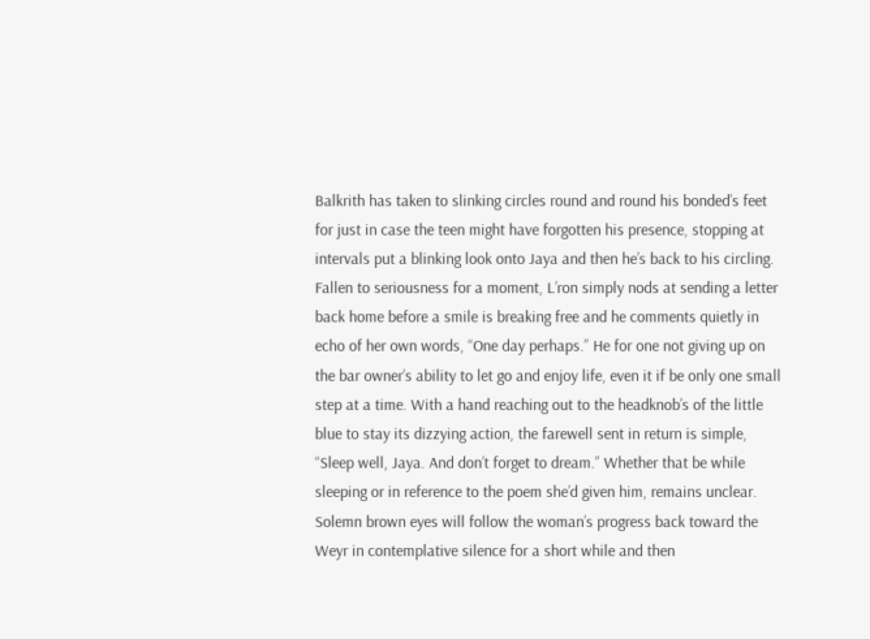Balkrith has taken to slinking circles round and round his bonded’s feet for just in case the teen might have forgotten his presence, stopping at intervals put a blinking look onto Jaya and then he’s back to his circling. Fallen to seriousness for a moment, L’ron simply nods at sending a letter back home before a smile is breaking free and he comments quietly in echo of her own words, “One day perhaps.” He for one not giving up on the bar owner’s ability to let go and enjoy life, even it if be only one small step at a time. With a hand reaching out to the headknob’s of the little blue to stay its dizzying action, the farewell sent in return is simple, “Sleep well, Jaya. And don’t forget to dream.” Whether that be while sleeping or in reference to the poem she’d given him, remains unclear. Solemn brown eyes will follow the woman’s progress back toward the Weyr in contemplative silence for a short while and then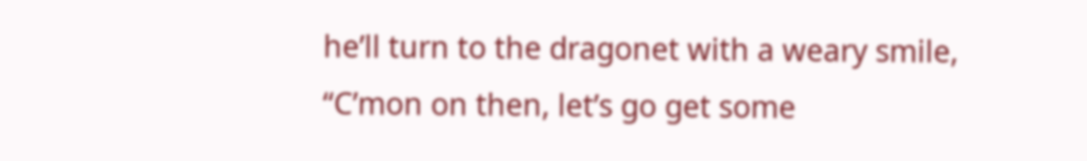he’ll turn to the dragonet with a weary smile, “C’mon on then, let’s go get some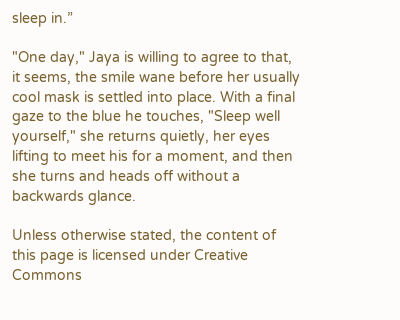sleep in.”

"One day," Jaya is willing to agree to that, it seems, the smile wane before her usually cool mask is settled into place. With a final gaze to the blue he touches, "Sleep well yourself," she returns quietly, her eyes lifting to meet his for a moment, and then she turns and heads off without a backwards glance.

Unless otherwise stated, the content of this page is licensed under Creative Commons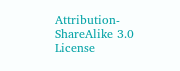Attribution-ShareAlike 3.0 License